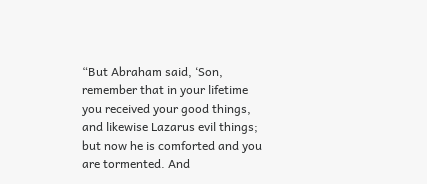“But Abraham said, ‘Son, remember that in your lifetime you received your good things, and likewise Lazarus evil things; but now he is comforted and you are tormented. And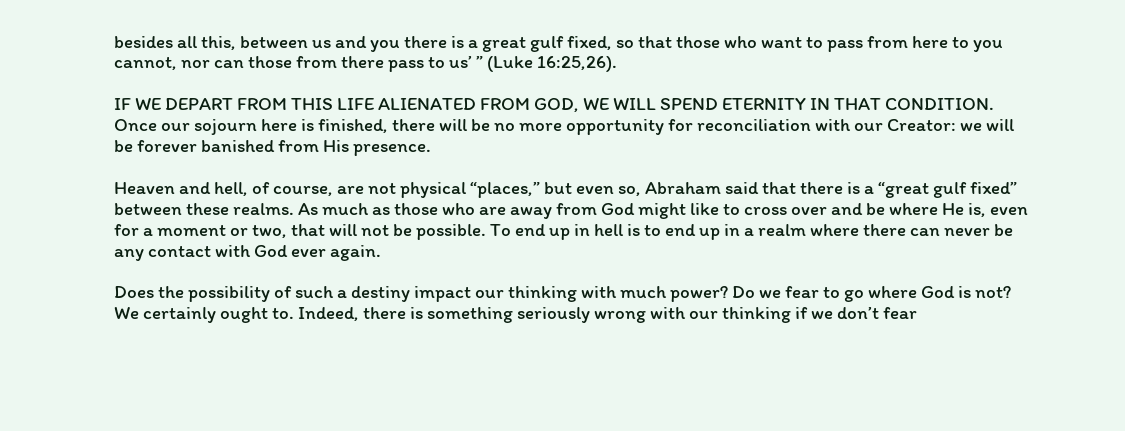besides all this, between us and you there is a great gulf fixed, so that those who want to pass from here to you cannot, nor can those from there pass to us’ ” (Luke 16:25,26).

IF WE DEPART FROM THIS LIFE ALIENATED FROM GOD, WE WILL SPEND ETERNITY IN THAT CONDITION. Once our sojourn here is finished, there will be no more opportunity for reconciliation with our Creator: we will be forever banished from His presence.

Heaven and hell, of course, are not physical “places,” but even so, Abraham said that there is a “great gulf fixed” between these realms. As much as those who are away from God might like to cross over and be where He is, even for a moment or two, that will not be possible. To end up in hell is to end up in a realm where there can never be any contact with God ever again.

Does the possibility of such a destiny impact our thinking with much power? Do we fear to go where God is not? We certainly ought to. Indeed, there is something seriously wrong with our thinking if we don’t fear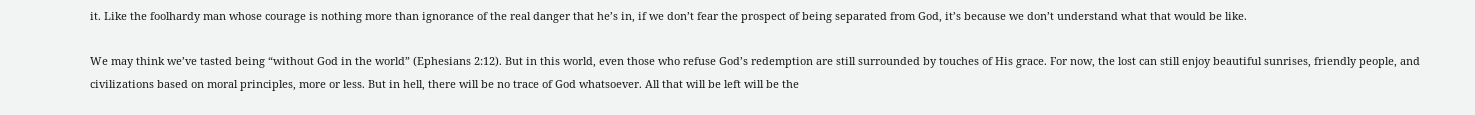it. Like the foolhardy man whose courage is nothing more than ignorance of the real danger that he’s in, if we don’t fear the prospect of being separated from God, it’s because we don’t understand what that would be like.

We may think we’ve tasted being “without God in the world” (Ephesians 2:12). But in this world, even those who refuse God’s redemption are still surrounded by touches of His grace. For now, the lost can still enjoy beautiful sunrises, friendly people, and civilizations based on moral principles, more or less. But in hell, there will be no trace of God whatsoever. All that will be left will be the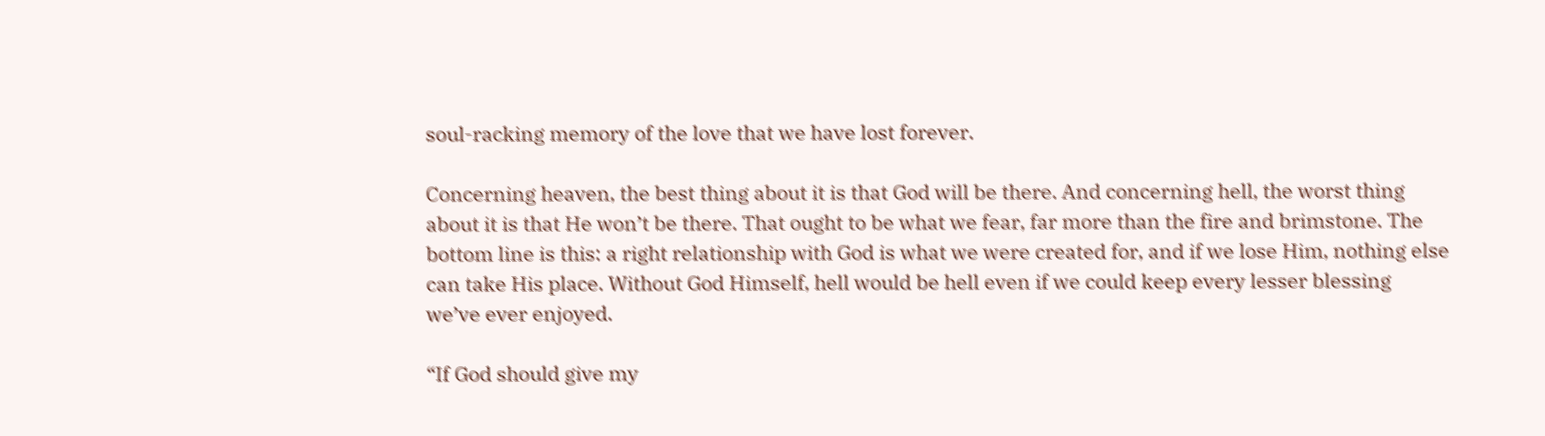soul-racking memory of the love that we have lost forever.

Concerning heaven, the best thing about it is that God will be there. And concerning hell, the worst thing about it is that He won’t be there. That ought to be what we fear, far more than the fire and brimstone. The bottom line is this: a right relationship with God is what we were created for, and if we lose Him, nothing else can take His place. Without God Himself, hell would be hell even if we could keep every lesser blessing we’ve ever enjoyed.

“If God should give my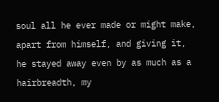soul all he ever made or might make, apart from himself, and giving it, he stayed away even by as much as a hairbreadth, my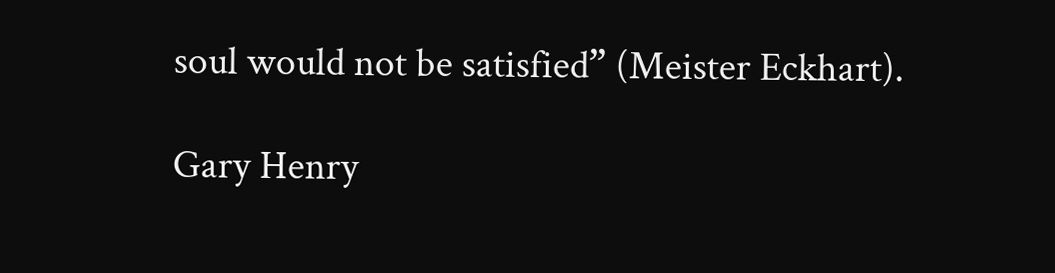soul would not be satisfied” (Meister Eckhart).

Gary Henry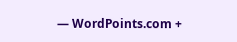— WordPoints.com +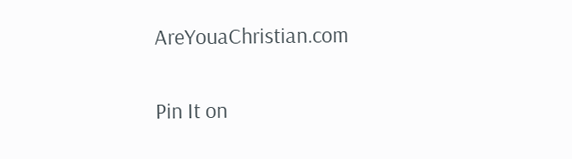AreYouaChristian.com

Pin It on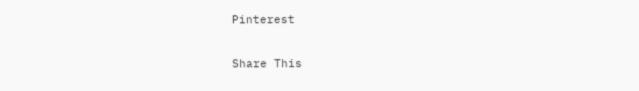Pinterest

Share This